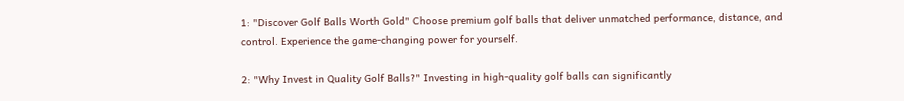1: "Discover Golf Balls Worth Gold" Choose premium golf balls that deliver unmatched performance, distance, and control. Experience the game-changing power for yourself.

2: "Why Invest in Quality Golf Balls?" Investing in high-quality golf balls can significantly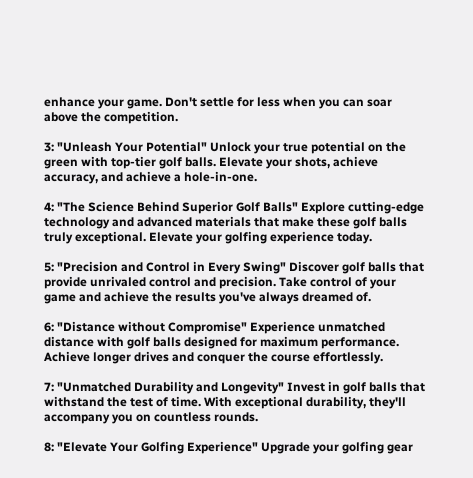enhance your game. Don't settle for less when you can soar above the competition.

3: "Unleash Your Potential" Unlock your true potential on the green with top-tier golf balls. Elevate your shots, achieve accuracy, and achieve a hole-in-one.

4: "The Science Behind Superior Golf Balls" Explore cutting-edge technology and advanced materials that make these golf balls truly exceptional. Elevate your golfing experience today.

5: "Precision and Control in Every Swing" Discover golf balls that provide unrivaled control and precision. Take control of your game and achieve the results you've always dreamed of.

6: "Distance without Compromise" Experience unmatched distance with golf balls designed for maximum performance. Achieve longer drives and conquer the course effortlessly.

7: "Unmatched Durability and Longevity" Invest in golf balls that withstand the test of time. With exceptional durability, they'll accompany you on countless rounds.

8: "Elevate Your Golfing Experience" Upgrade your golfing gear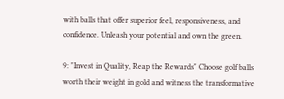with balls that offer superior feel, responsiveness, and confidence. Unleash your potential and own the green.

9: "Invest in Quality, Reap the Rewards" Choose golf balls worth their weight in gold and witness the transformative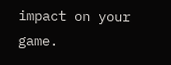impact on your game.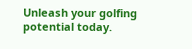Unleash your golfing potential today.